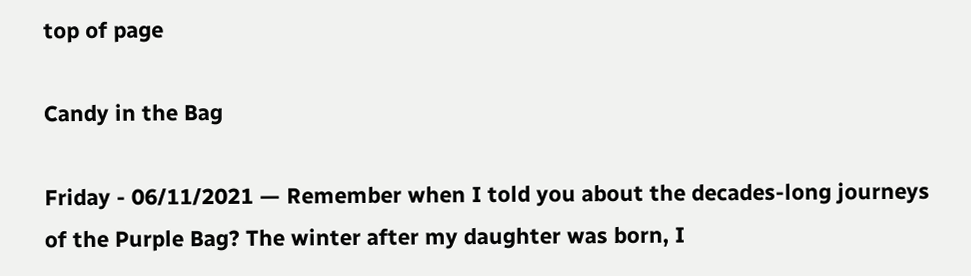top of page

Candy in the Bag

Friday - 06/11/2021 — Remember when I told you about the decades-long journeys of the Purple Bag? The winter after my daughter was born, I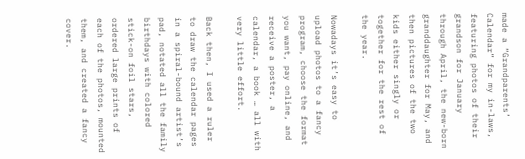made a “Grandparents’ Calendar” for my in-laws, featuring photos of their grandson for January through April, the new-born granddaughter for May, and then pictures of the two kids either singly or together for the rest of the year.

Nowadays it’s easy to upload photos to a fancy program, choose the format you want, pay online, and receive a poster, a calendar, a book … all with very little effort.

Back then, I used a ruler to draw the calendar pages in a spiral-bound artist’s pad, notated all the family birthdays with colored stick-on foil stars, ordered large prints of each of the photos, mounted them, and created a fancy cover.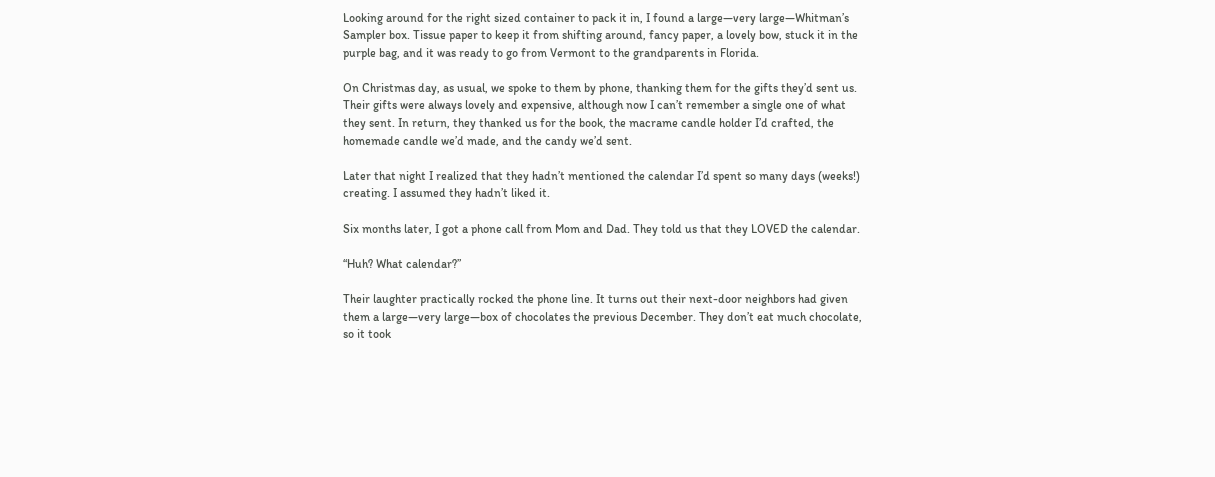Looking around for the right sized container to pack it in, I found a large—very large—Whitman’s Sampler box. Tissue paper to keep it from shifting around, fancy paper, a lovely bow, stuck it in the purple bag, and it was ready to go from Vermont to the grandparents in Florida.

On Christmas day, as usual, we spoke to them by phone, thanking them for the gifts they’d sent us. Their gifts were always lovely and expensive, although now I can’t remember a single one of what they sent. In return, they thanked us for the book, the macrame candle holder I’d crafted, the homemade candle we’d made, and the candy we’d sent.

Later that night I realized that they hadn’t mentioned the calendar I’d spent so many days (weeks!) creating. I assumed they hadn’t liked it.

Six months later, I got a phone call from Mom and Dad. They told us that they LOVED the calendar.

“Huh? What calendar?”

Their laughter practically rocked the phone line. It turns out their next-door neighbors had given them a large—very large—box of chocolates the previous December. They don’t eat much chocolate, so it took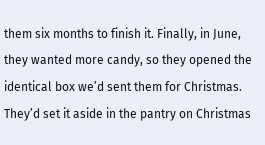them six months to finish it. Finally, in June, they wanted more candy, so they opened the identical box we’d sent them for Christmas. They’d set it aside in the pantry on Christmas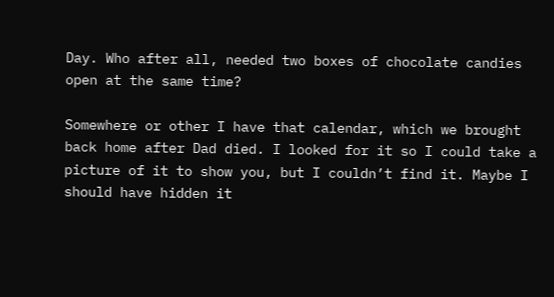Day. Who after all, needed two boxes of chocolate candies open at the same time?

Somewhere or other I have that calendar, which we brought back home after Dad died. I looked for it so I could take a picture of it to show you, but I couldn’t find it. Maybe I should have hidden it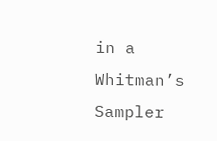in a Whitman’s Sampler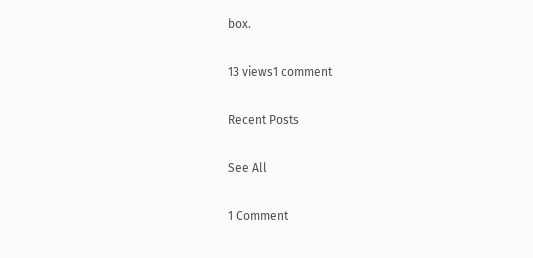box.

13 views1 comment

Recent Posts

See All

1 Comment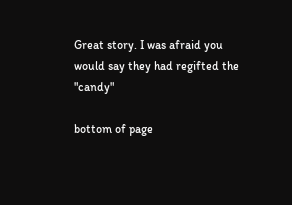Great story. I was afraid you would say they had regifted the "candy"

bottom of page